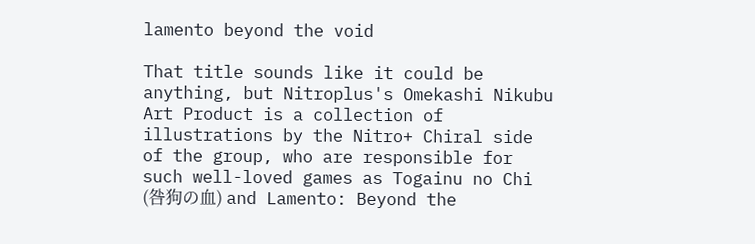lamento beyond the void

That title sounds like it could be anything, but Nitroplus's Omekashi Nikubu Art Product is a collection of illustrations by the Nitro+ Chiral side of the group, who are responsible for such well-loved games as Togainu no Chi (咎狗の血) and Lamento: Beyond the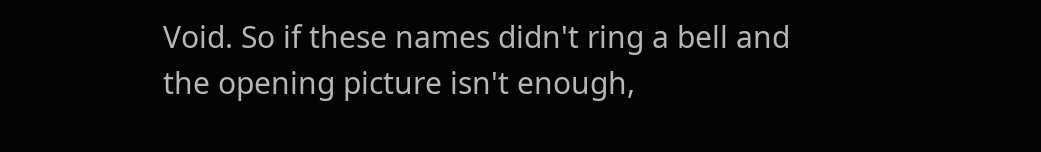Void. So if these names didn't ring a bell and the opening picture isn't enough,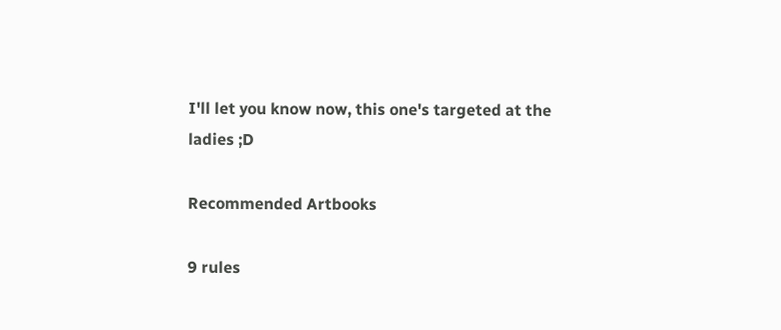I'll let you know now, this one's targeted at the ladies ;D

Recommended Artbooks

9 rules